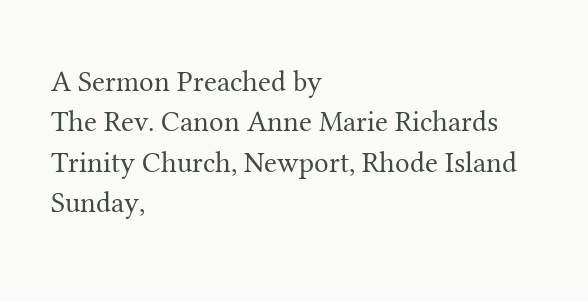A Sermon Preached by
The Rev. Canon Anne Marie Richards
Trinity Church, Newport, Rhode Island
Sunday,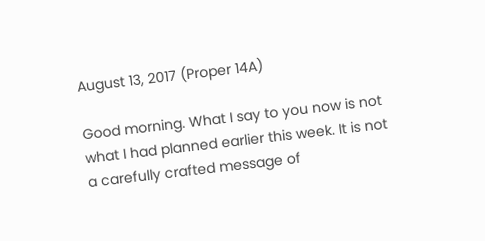August 13, 2017 (Proper 14A)

Good morning. What I say to you now is not what I had planned earlier this week. It is not a carefully crafted message of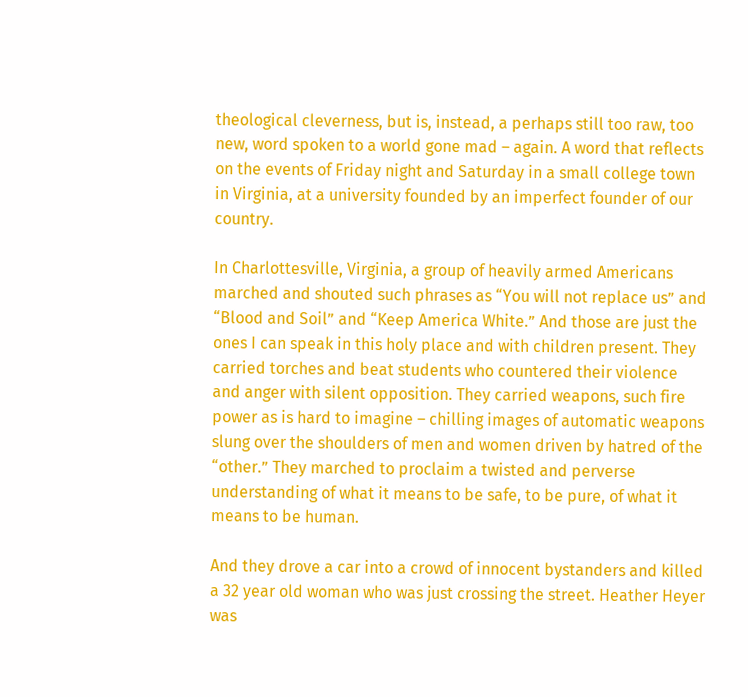theological cleverness, but is, instead, a perhaps still too raw, too new, word spoken to a world gone mad – again. A word that reflects on the events of Friday night and Saturday in a small college town in Virginia, at a university founded by an imperfect founder of our country.

In Charlottesville, Virginia, a group of heavily armed Americans marched and shouted such phrases as “You will not replace us” and “Blood and Soil” and “Keep America White.” And those are just the ones I can speak in this holy place and with children present. They carried torches and beat students who countered their violence and anger with silent opposition. They carried weapons, such fire power as is hard to imagine – chilling images of automatic weapons slung over the shoulders of men and women driven by hatred of the “other.” They marched to proclaim a twisted and perverse understanding of what it means to be safe, to be pure, of what it means to be human.

And they drove a car into a crowd of innocent bystanders and killed a 32 year old woman who was just crossing the street. Heather Heyer was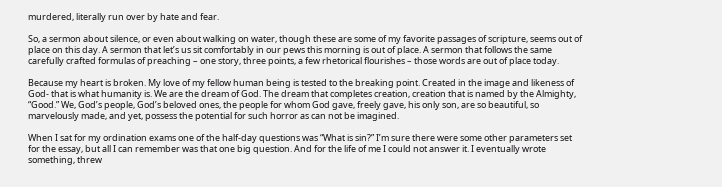murdered, literally run over by hate and fear.

So, a sermon about silence, or even about walking on water, though these are some of my favorite passages of scripture, seems out of place on this day. A sermon that let’s us sit comfortably in our pews this morning is out of place. A sermon that follows the same carefully crafted formulas of preaching – one story, three points, a few rhetorical flourishes – those words are out of place today.

Because my heart is broken. My love of my fellow human being is tested to the breaking point. Created in the image and likeness of God- that is what humanity is. We are the dream of God. The dream that completes creation, creation that is named by the Almighty, “Good.” We, God’s people, God’s beloved ones, the people for whom God gave, freely gave, his only son, are so beautiful, so marvelously made, and yet, possess the potential for such horror as can not be imagined.

When I sat for my ordination exams one of the half-day questions was “What is sin?” I’m sure there were some other parameters set for the essay, but all I can remember was that one big question. And for the life of me I could not answer it. I eventually wrote something, threw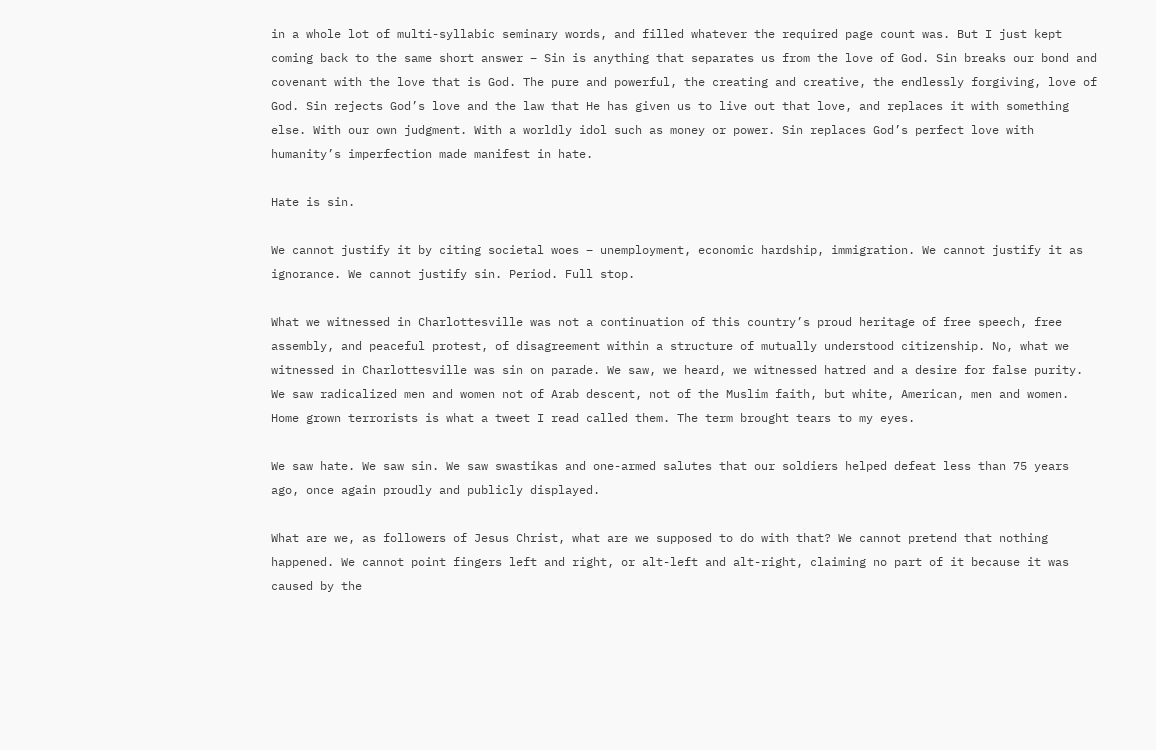in a whole lot of multi-syllabic seminary words, and filled whatever the required page count was. But I just kept coming back to the same short answer – Sin is anything that separates us from the love of God. Sin breaks our bond and covenant with the love that is God. The pure and powerful, the creating and creative, the endlessly forgiving, love of God. Sin rejects God’s love and the law that He has given us to live out that love, and replaces it with something else. With our own judgment. With a worldly idol such as money or power. Sin replaces God’s perfect love with humanity’s imperfection made manifest in hate.

Hate is sin.

We cannot justify it by citing societal woes – unemployment, economic hardship, immigration. We cannot justify it as ignorance. We cannot justify sin. Period. Full stop.

What we witnessed in Charlottesville was not a continuation of this country’s proud heritage of free speech, free assembly, and peaceful protest, of disagreement within a structure of mutually understood citizenship. No, what we witnessed in Charlottesville was sin on parade. We saw, we heard, we witnessed hatred and a desire for false purity. We saw radicalized men and women not of Arab descent, not of the Muslim faith, but white, American, men and women. Home grown terrorists is what a tweet I read called them. The term brought tears to my eyes.

We saw hate. We saw sin. We saw swastikas and one-armed salutes that our soldiers helped defeat less than 75 years ago, once again proudly and publicly displayed.

What are we, as followers of Jesus Christ, what are we supposed to do with that? We cannot pretend that nothing happened. We cannot point fingers left and right, or alt-left and alt-right, claiming no part of it because it was caused by the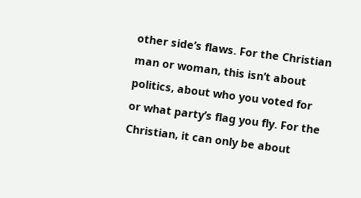other side’s flaws. For the Christian man or woman, this isn’t about politics, about who you voted for or what party’s flag you fly. For the Christian, it can only be about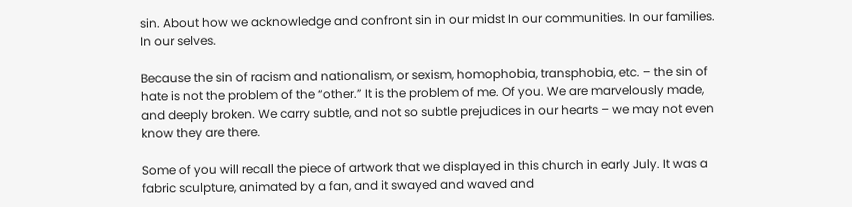sin. About how we acknowledge and confront sin in our midst In our communities. In our families. In our selves.

Because the sin of racism and nationalism, or sexism, homophobia, transphobia, etc. – the sin of hate is not the problem of the “other.” It is the problem of me. Of you. We are marvelously made, and deeply broken. We carry subtle, and not so subtle prejudices in our hearts – we may not even know they are there.

Some of you will recall the piece of artwork that we displayed in this church in early July. It was a fabric sculpture, animated by a fan, and it swayed and waved and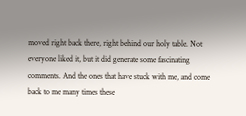moved right back there, right behind our holy table. Not everyone liked it, but it did generate some fascinating comments. And the ones that have stuck with me, and come back to me many times these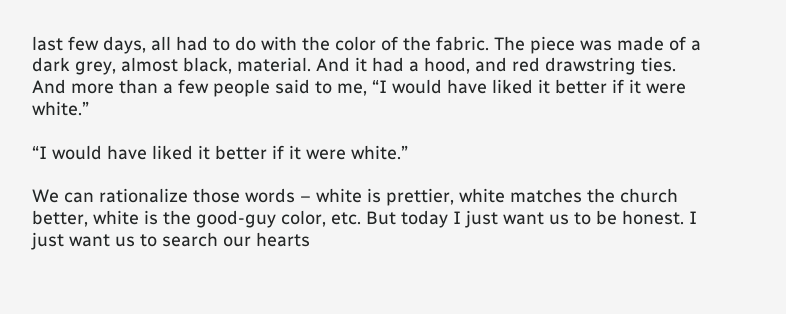last few days, all had to do with the color of the fabric. The piece was made of a dark grey, almost black, material. And it had a hood, and red drawstring ties. And more than a few people said to me, “I would have liked it better if it were white.”

“I would have liked it better if it were white.”

We can rationalize those words – white is prettier, white matches the church better, white is the good-guy color, etc. But today I just want us to be honest. I just want us to search our hearts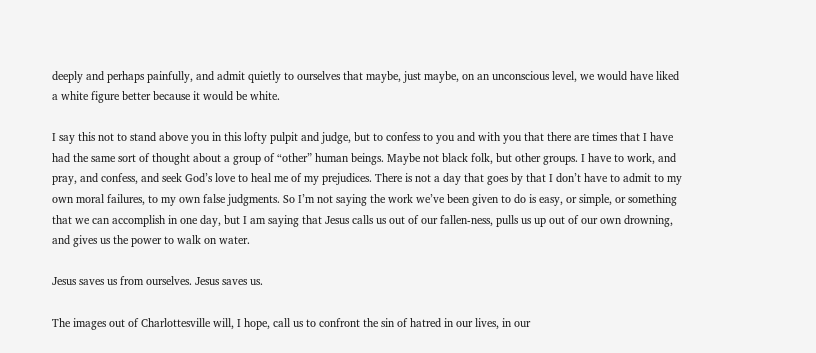deeply and perhaps painfully, and admit quietly to ourselves that maybe, just maybe, on an unconscious level, we would have liked a white figure better because it would be white.

I say this not to stand above you in this lofty pulpit and judge, but to confess to you and with you that there are times that I have had the same sort of thought about a group of “other” human beings. Maybe not black folk, but other groups. I have to work, and pray, and confess, and seek God’s love to heal me of my prejudices. There is not a day that goes by that I don’t have to admit to my own moral failures, to my own false judgments. So I’m not saying the work we’ve been given to do is easy, or simple, or something that we can accomplish in one day, but I am saying that Jesus calls us out of our fallen-ness, pulls us up out of our own drowning, and gives us the power to walk on water.

Jesus saves us from ourselves. Jesus saves us.

The images out of Charlottesville will, I hope, call us to confront the sin of hatred in our lives, in our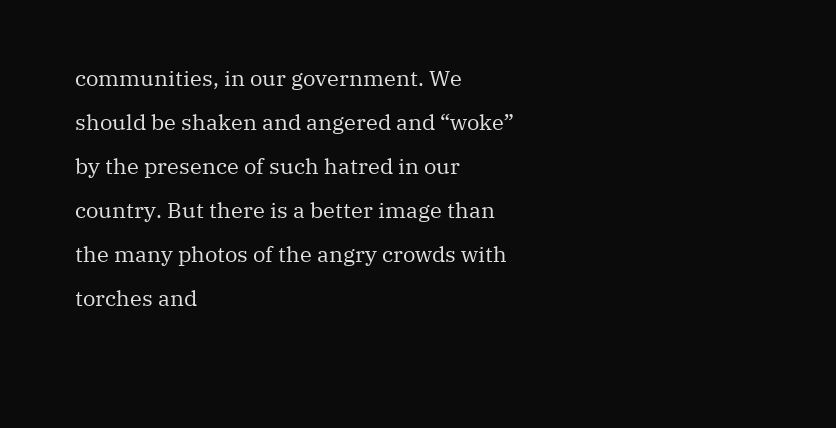communities, in our government. We should be shaken and angered and “woke” by the presence of such hatred in our country. But there is a better image than the many photos of the angry crowds with torches and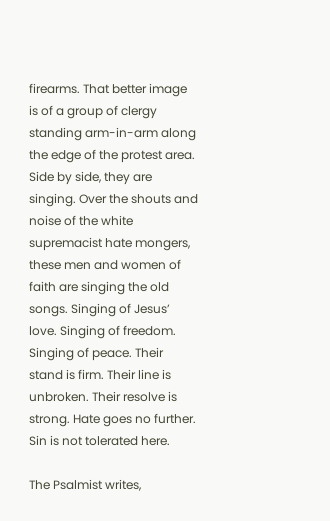firearms. That better image is of a group of clergy standing arm-in-arm along the edge of the protest area. Side by side, they are singing. Over the shouts and noise of the white supremacist hate mongers, these men and women of faith are singing the old songs. Singing of Jesus’ love. Singing of freedom. Singing of peace. Their stand is firm. Their line is unbroken. Their resolve is strong. Hate goes no further. Sin is not tolerated here.

The Psalmist writes,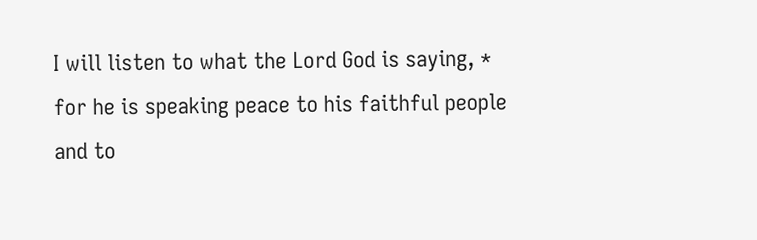I will listen to what the Lord God is saying, *
for he is speaking peace to his faithful people
and to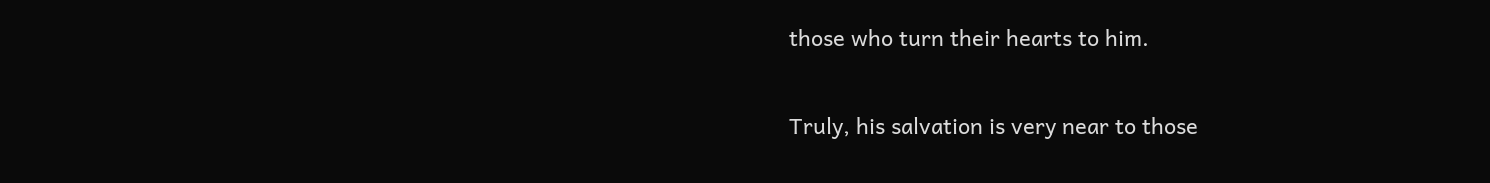those who turn their hearts to him.

Truly, his salvation is very near to those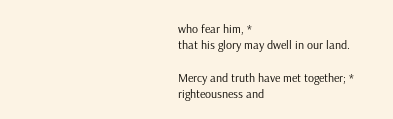who fear him, *
that his glory may dwell in our land.

Mercy and truth have met together; *
righteousness and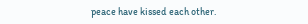peace have kissed each other.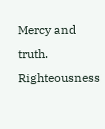Mercy and truth. Righteousness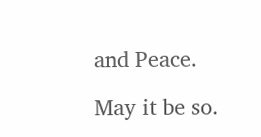and Peace.

May it be so.